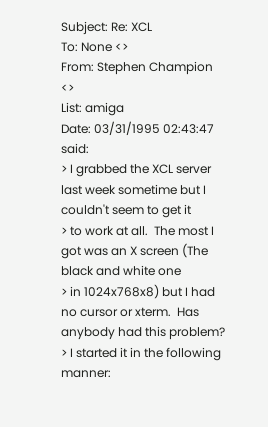Subject: Re: XCL
To: None <>
From: Stephen Champion <>
List: amiga
Date: 03/31/1995 02:43:47 said:
> I grabbed the XCL server last week sometime but I couldn't seem to get it
> to work at all.  The most I got was an X screen (The black and white one
> in 1024x768x8) but I had no cursor or xterm.  Has anybody had this problem?
> I started it in the following manner: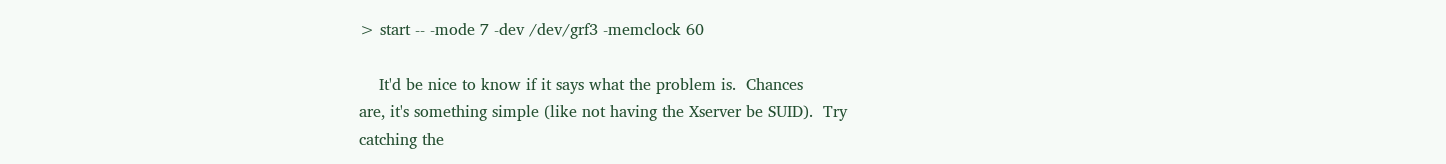> start -- -mode 7 -dev /dev/grf3 -memclock 60

    It'd be nice to know if it says what the problem is.  Chances
are, it's something simple (like not having the Xserver be SUID).  Try
catching the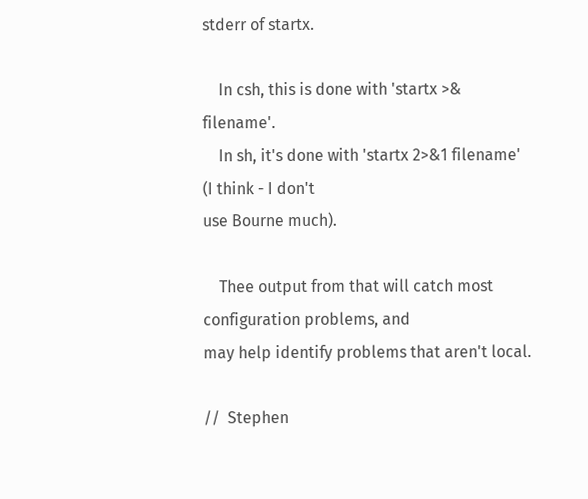stderr of startx.

    In csh, this is done with 'startx >& filename'.
    In sh, it's done with 'startx 2>&1 filename' (I think - I don't
use Bourne much).

    Thee output from that will catch most configuration problems, and
may help identify problems that aren't local.

//  Stephen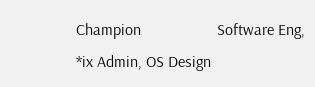Champion                   Software Eng, *ix Admin, OS Design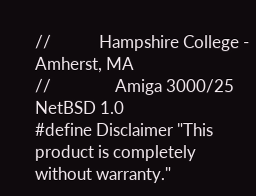//            Hampshire College - Amherst, MA
//                Amiga 3000/25    NetBSD 1.0
#define Disclaimer "This product is completely without warranty."